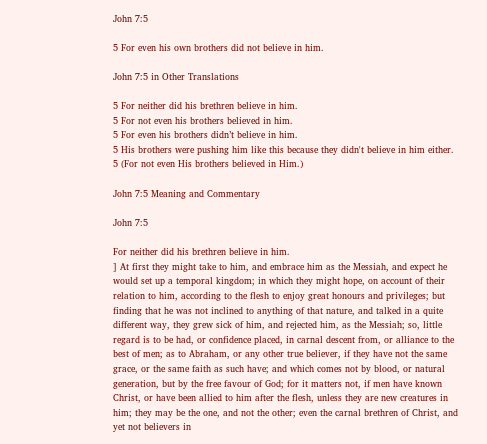John 7:5

5 For even his own brothers did not believe in him.

John 7:5 in Other Translations

5 For neither did his brethren believe in him.
5 For not even his brothers believed in him.
5 For even his brothers didn’t believe in him.
5 His brothers were pushing him like this because they didn't believe in him either.
5 (For not even His brothers believed in Him.)

John 7:5 Meaning and Commentary

John 7:5

For neither did his brethren believe in him.
] At first they might take to him, and embrace him as the Messiah, and expect he would set up a temporal kingdom; in which they might hope, on account of their relation to him, according to the flesh to enjoy great honours and privileges; but finding that he was not inclined to anything of that nature, and talked in a quite different way, they grew sick of him, and rejected him, as the Messiah; so, little regard is to be had, or confidence placed, in carnal descent from, or alliance to the best of men; as to Abraham, or any other true believer, if they have not the same grace, or the same faith as such have; and which comes not by blood, or natural generation, but by the free favour of God; for it matters not, if men have known Christ, or have been allied to him after the flesh, unless they are new creatures in him; they may be the one, and not the other; even the carnal brethren of Christ, and yet not believers in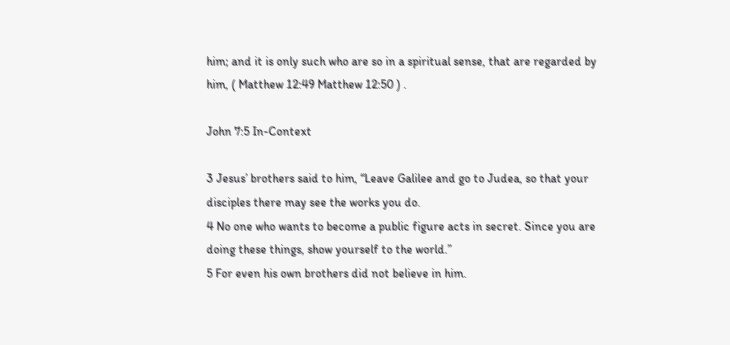him; and it is only such who are so in a spiritual sense, that are regarded by him, ( Matthew 12:49 Matthew 12:50 ) .

John 7:5 In-Context

3 Jesus’ brothers said to him, “Leave Galilee and go to Judea, so that your disciples there may see the works you do.
4 No one who wants to become a public figure acts in secret. Since you are doing these things, show yourself to the world.”
5 For even his own brothers did not believe in him.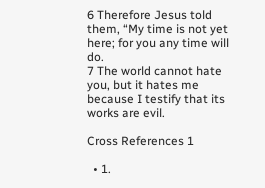6 Therefore Jesus told them, “My time is not yet here; for you any time will do.
7 The world cannot hate you, but it hates me because I testify that its works are evil.

Cross References 1

  • 1.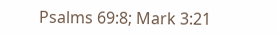Psalms 69:8; Mark 3:21